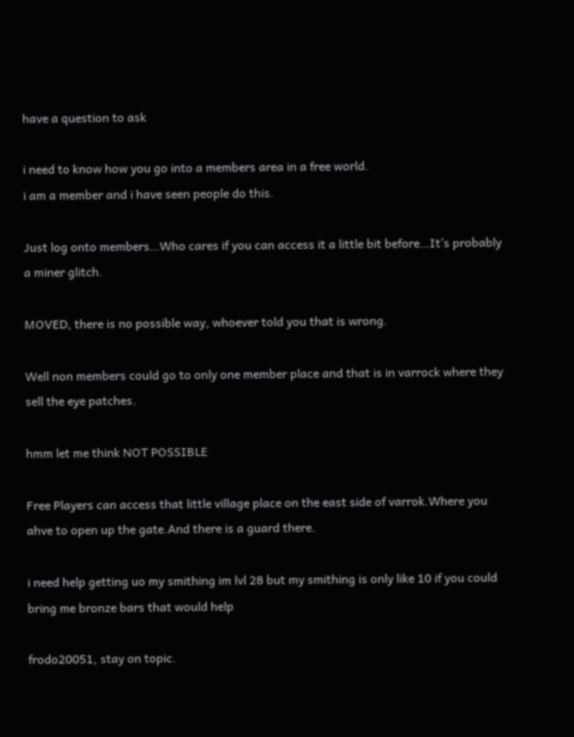have a question to ask

i need to know how you go into a members area in a free world.
i am a member and i have seen people do this.

Just log onto members…Who cares if you can access it a little bit before…It’s probably a miner glitch.

MOVED, there is no possible way, whoever told you that is wrong.

Well non members could go to only one member place and that is in varrock where they sell the eye patches.

hmm let me think NOT POSSIBLE

Free Players can access that little village place on the east side of varrok.Where you ahve to open up the gate.And there is a guard there.

i need help getting uo my smithing im lvl 28 but my smithing is only like 10 if you could bring me bronze bars that would help

frodo20051, stay on topic.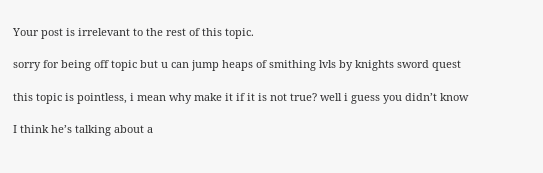Your post is irrelevant to the rest of this topic.

sorry for being off topic but u can jump heaps of smithing lvls by knights sword quest

this topic is pointless, i mean why make it if it is not true? well i guess you didn’t know

I think he’s talking about a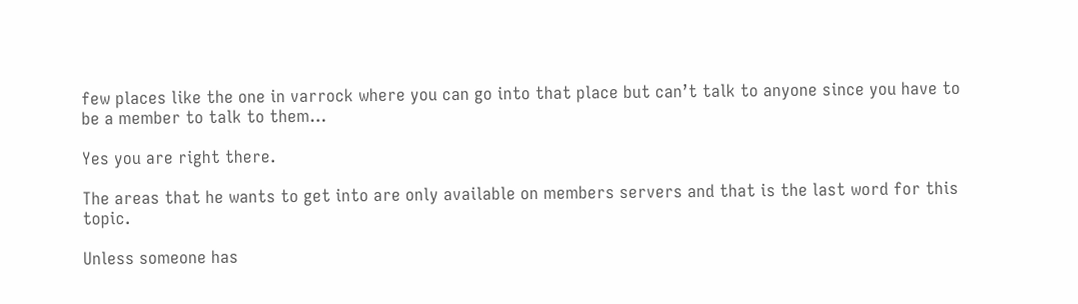few places like the one in varrock where you can go into that place but can’t talk to anyone since you have to be a member to talk to them…

Yes you are right there.

The areas that he wants to get into are only available on members servers and that is the last word for this topic.

Unless someone has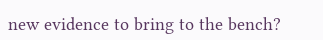new evidence to bring to the bench?